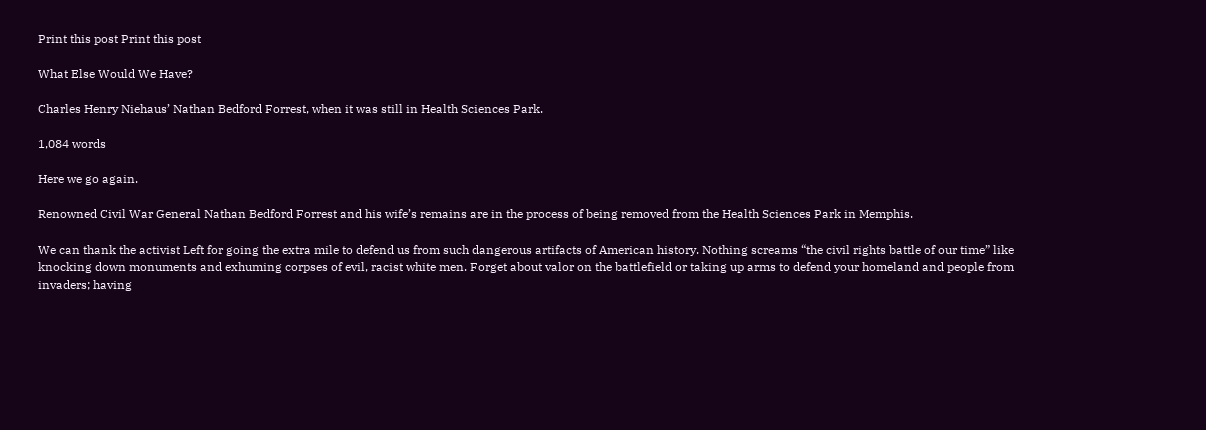Print this post Print this post

What Else Would We Have?

Charles Henry Niehaus’ Nathan Bedford Forrest, when it was still in Health Sciences Park.

1,084 words

Here we go again.

Renowned Civil War General Nathan Bedford Forrest and his wife’s remains are in the process of being removed from the Health Sciences Park in Memphis.

We can thank the activist Left for going the extra mile to defend us from such dangerous artifacts of American history. Nothing screams “the civil rights battle of our time” like knocking down monuments and exhuming corpses of evil, racist white men. Forget about valor on the battlefield or taking up arms to defend your homeland and people from invaders; having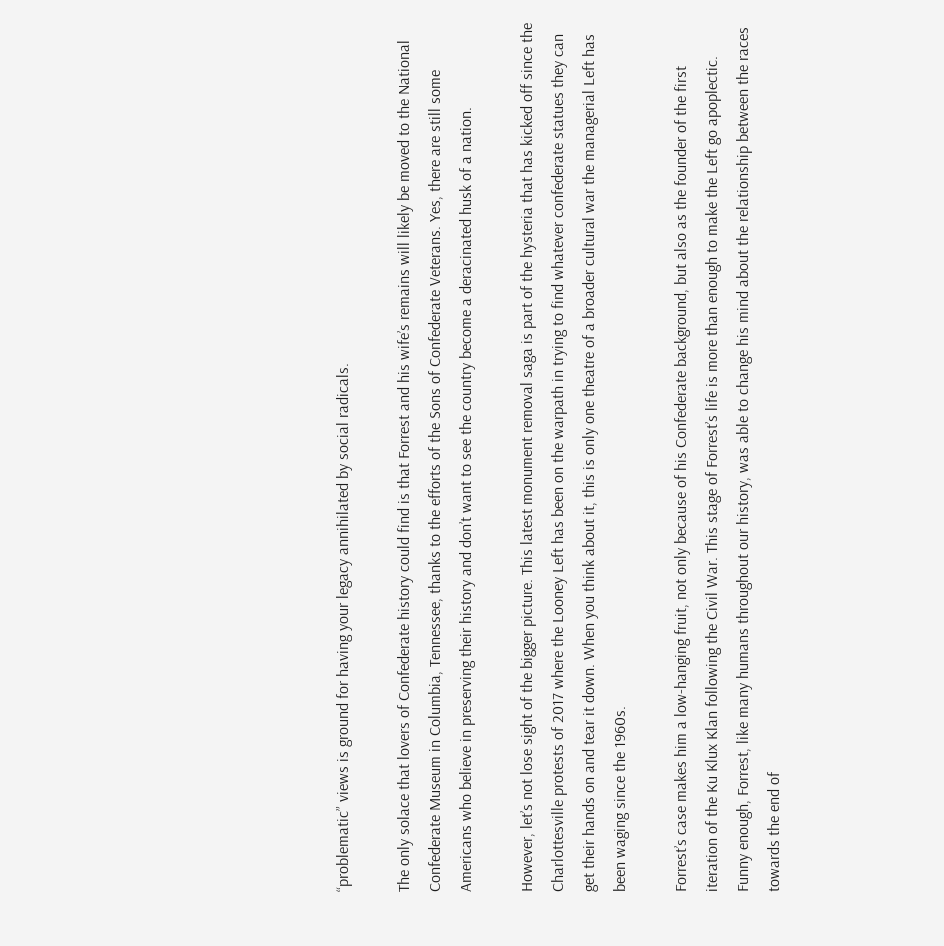“problematic” views is ground for having your legacy annihilated by social radicals.

The only solace that lovers of Confederate history could find is that Forrest and his wife’s remains will likely be moved to the National Confederate Museum in Columbia, Tennessee, thanks to the efforts of the Sons of Confederate Veterans. Yes, there are still some Americans who believe in preserving their history and don’t want to see the country become a deracinated husk of a nation.

However, let’s not lose sight of the bigger picture. This latest monument removal saga is part of the hysteria that has kicked off since the Charlottesville protests of 2017 where the Looney Left has been on the warpath in trying to find whatever confederate statues they can get their hands on and tear it down. When you think about it, this is only one theatre of a broader cultural war the managerial Left has been waging since the 1960s.

Forrest’s case makes him a low-hanging fruit, not only because of his Confederate background, but also as the founder of the first iteration of the Ku Klux Klan following the Civil War. This stage of Forrest’s life is more than enough to make the Left go apoplectic. Funny enough, Forrest, like many humans throughout our history, was able to change his mind about the relationship between the races towards the end of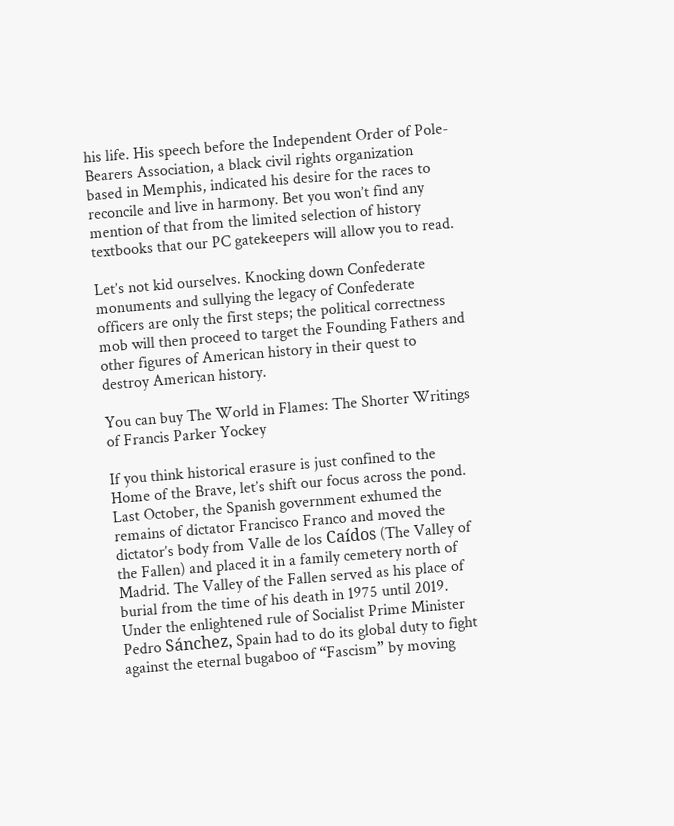his life. His speech before the Independent Order of Pole-Bearers Association, a black civil rights organization based in Memphis, indicated his desire for the races to reconcile and live in harmony. Bet you won’t find any mention of that from the limited selection of history textbooks that our PC gatekeepers will allow you to read.

Let’s not kid ourselves. Knocking down Confederate monuments and sullying the legacy of Confederate officers are only the first steps; the political correctness mob will then proceed to target the Founding Fathers and other figures of American history in their quest to destroy American history.

You can buy The World in Flames: The Shorter Writings of Francis Parker Yockey

If you think historical erasure is just confined to the Home of the Brave, let’s shift our focus across the pond. Last October, the Spanish government exhumed the remains of dictator Francisco Franco and moved the dictator’s body from Valle de los Caídos (The Valley of the Fallen) and placed it in a family cemetery north of Madrid. The Valley of the Fallen served as his place of burial from the time of his death in 1975 until 2019. Under the enlightened rule of Socialist Prime Minister Pedro Sánchez, Spain had to do its global duty to fight against the eternal bugaboo of “Fascism” by moving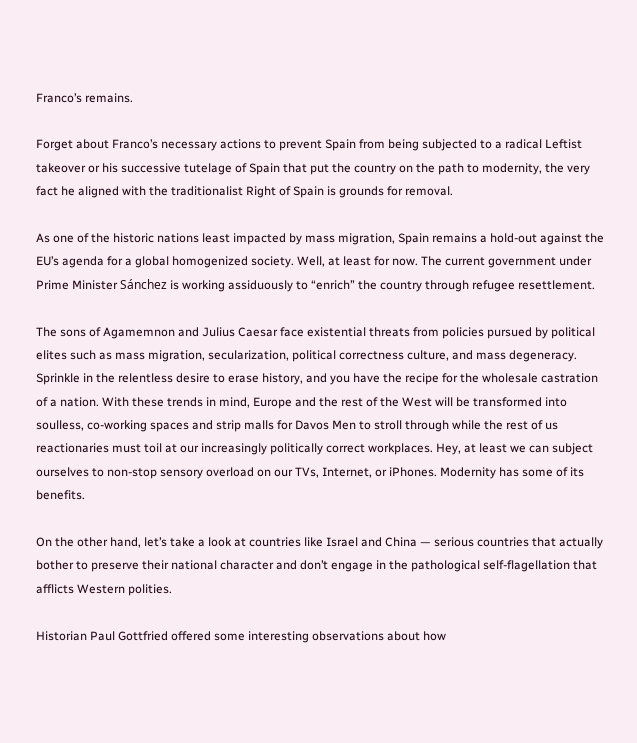Franco’s remains.

Forget about Franco’s necessary actions to prevent Spain from being subjected to a radical Leftist takeover or his successive tutelage of Spain that put the country on the path to modernity, the very fact he aligned with the traditionalist Right of Spain is grounds for removal.

As one of the historic nations least impacted by mass migration, Spain remains a hold-out against the EU’s agenda for a global homogenized society. Well, at least for now. The current government under Prime Minister Sánchez is working assiduously to “enrich” the country through refugee resettlement.

The sons of Agamemnon and Julius Caesar face existential threats from policies pursued by political elites such as mass migration, secularization, political correctness culture, and mass degeneracy. Sprinkle in the relentless desire to erase history, and you have the recipe for the wholesale castration of a nation. With these trends in mind, Europe and the rest of the West will be transformed into soulless, co-working spaces and strip malls for Davos Men to stroll through while the rest of us reactionaries must toil at our increasingly politically correct workplaces. Hey, at least we can subject ourselves to non-stop sensory overload on our TVs, Internet, or iPhones. Modernity has some of its benefits.

On the other hand, let’s take a look at countries like Israel and China — serious countries that actually bother to preserve their national character and don’t engage in the pathological self-flagellation that afflicts Western polities.

Historian Paul Gottfried offered some interesting observations about how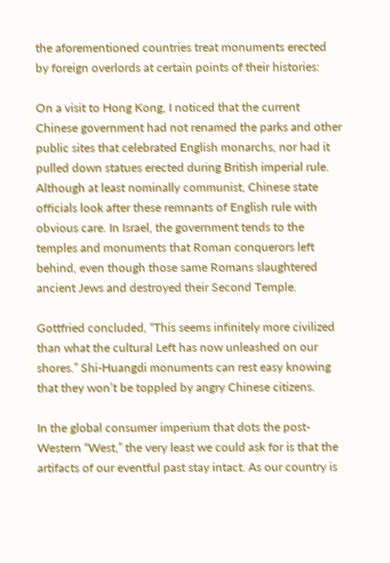the aforementioned countries treat monuments erected by foreign overlords at certain points of their histories:

On a visit to Hong Kong, I noticed that the current Chinese government had not renamed the parks and other public sites that celebrated English monarchs, nor had it pulled down statues erected during British imperial rule. Although at least nominally communist, Chinese state officials look after these remnants of English rule with obvious care. In Israel, the government tends to the temples and monuments that Roman conquerors left behind, even though those same Romans slaughtered ancient Jews and destroyed their Second Temple.

Gottfried concluded, “This seems infinitely more civilized than what the cultural Left has now unleashed on our shores.” Shi-Huangdi monuments can rest easy knowing that they won’t be toppled by angry Chinese citizens.

In the global consumer imperium that dots the post-Western “West,” the very least we could ask for is that the artifacts of our eventful past stay intact. As our country is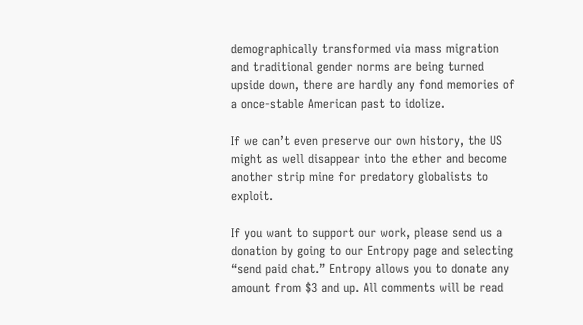demographically transformed via mass migration and traditional gender norms are being turned upside down, there are hardly any fond memories of a once-stable American past to idolize.

If we can’t even preserve our own history, the US might as well disappear into the ether and become another strip mine for predatory globalists to exploit.

If you want to support our work, please send us a donation by going to our Entropy page and selecting “send paid chat.” Entropy allows you to donate any amount from $3 and up. All comments will be read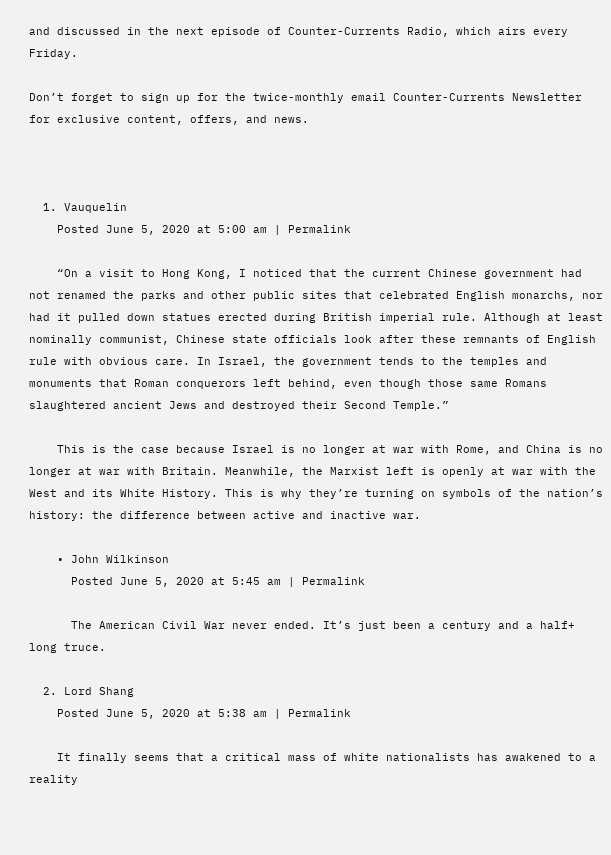and discussed in the next episode of Counter-Currents Radio, which airs every Friday.

Don’t forget to sign up for the twice-monthly email Counter-Currents Newsletter for exclusive content, offers, and news.



  1. Vauquelin
    Posted June 5, 2020 at 5:00 am | Permalink

    “On a visit to Hong Kong, I noticed that the current Chinese government had not renamed the parks and other public sites that celebrated English monarchs, nor had it pulled down statues erected during British imperial rule. Although at least nominally communist, Chinese state officials look after these remnants of English rule with obvious care. In Israel, the government tends to the temples and monuments that Roman conquerors left behind, even though those same Romans slaughtered ancient Jews and destroyed their Second Temple.”

    This is the case because Israel is no longer at war with Rome, and China is no longer at war with Britain. Meanwhile, the Marxist left is openly at war with the West and its White History. This is why they’re turning on symbols of the nation’s history: the difference between active and inactive war.

    • John Wilkinson
      Posted June 5, 2020 at 5:45 am | Permalink

      The American Civil War never ended. It’s just been a century and a half+ long truce.

  2. Lord Shang
    Posted June 5, 2020 at 5:38 am | Permalink

    It finally seems that a critical mass of white nationalists has awakened to a reality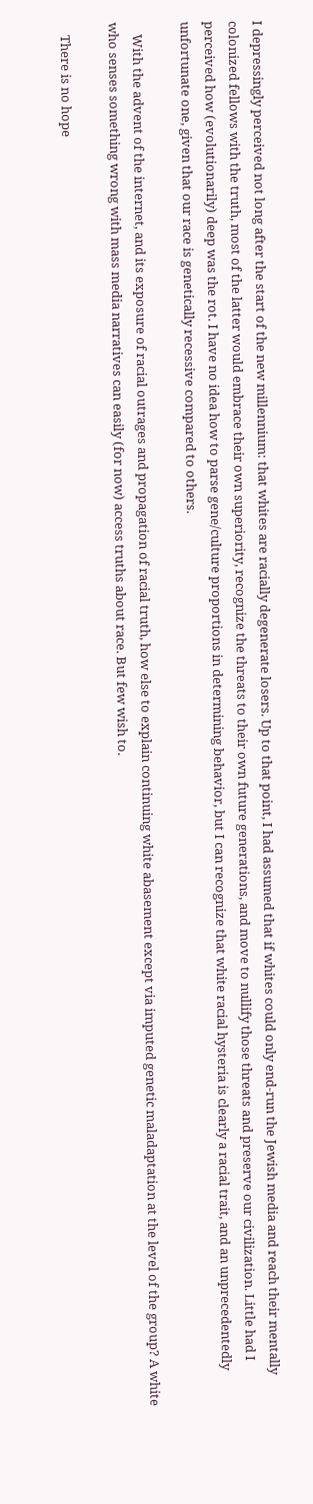I depressingly perceived not long after the start of the new millennium: that whites are racially degenerate losers. Up to that point, I had assumed that if whites could only end-run the Jewish media and reach their mentally colonized fellows with the truth, most of the latter would embrace their own superiority, recognize the threats to their own future generations, and move to nullify those threats and preserve our civilization. Little had I perceived how (evolutionarily) deep was the rot. I have no idea how to parse gene/culture proportions in determining behavior, but I can recognize that white racial hysteria is clearly a racial trait, and an unprecedentedly unfortunate one, given that our race is genetically recessive compared to others.

    With the advent of the internet, and its exposure of racial outrages and propagation of racial truth, how else to explain continuing white abasement except via imputed genetic maladaptation at the level of the group? A white who senses something wrong with mass media narratives can easily (for now) access truths about race. But few wish to.

    There is no hope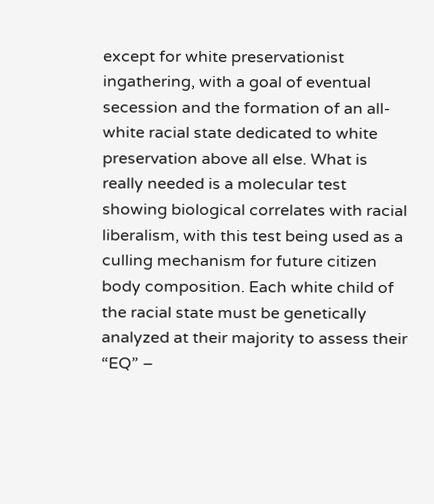except for white preservationist ingathering, with a goal of eventual secession and the formation of an all-white racial state dedicated to white preservation above all else. What is really needed is a molecular test showing biological correlates with racial liberalism, with this test being used as a culling mechanism for future citizen body composition. Each white child of the racial state must be genetically analyzed at their majority to assess their “EQ” –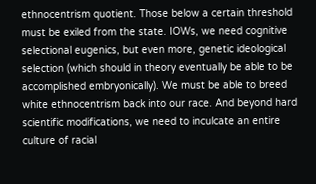ethnocentrism quotient. Those below a certain threshold must be exiled from the state. IOWs, we need cognitive selectional eugenics, but even more, genetic ideological selection (which should in theory eventually be able to be accomplished embryonically). We must be able to breed white ethnocentrism back into our race. And beyond hard scientific modifications, we need to inculcate an entire culture of racial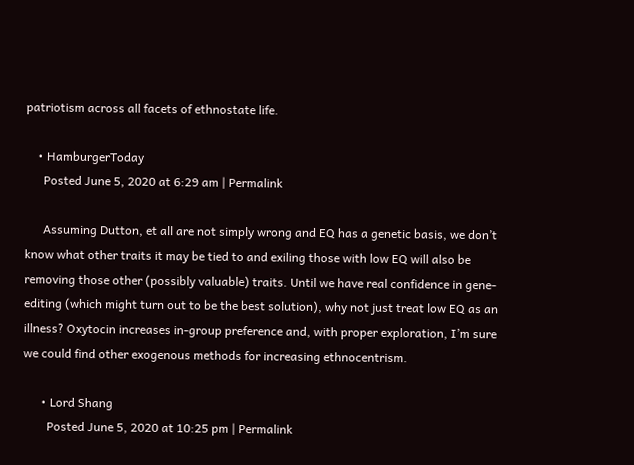patriotism across all facets of ethnostate life.

    • HamburgerToday
      Posted June 5, 2020 at 6:29 am | Permalink

      Assuming Dutton, et all are not simply wrong and EQ has a genetic basis, we don’t know what other traits it may be tied to and exiling those with low EQ will also be removing those other (possibly valuable) traits. Until we have real confidence in gene-editing (which might turn out to be the best solution), why not just treat low EQ as an illness? Oxytocin increases in-group preference and, with proper exploration, I’m sure we could find other exogenous methods for increasing ethnocentrism.

      • Lord Shang
        Posted June 5, 2020 at 10:25 pm | Permalink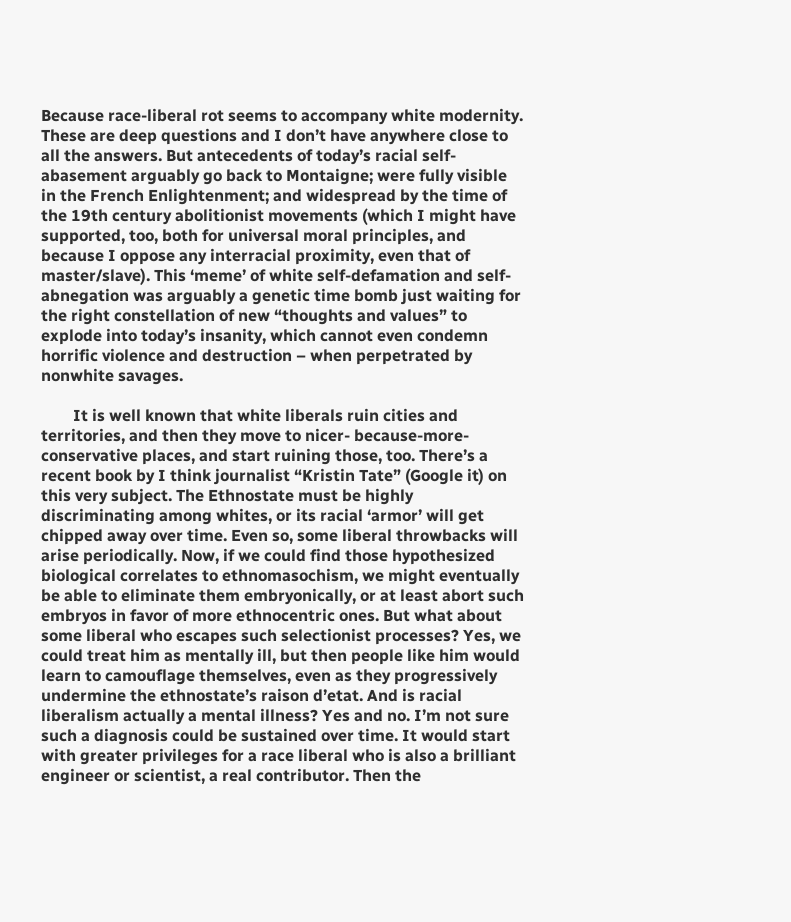Because race-liberal rot seems to accompany white modernity. These are deep questions and I don’t have anywhere close to all the answers. But antecedents of today’s racial self-abasement arguably go back to Montaigne; were fully visible in the French Enlightenment; and widespread by the time of the 19th century abolitionist movements (which I might have supported, too, both for universal moral principles, and because I oppose any interracial proximity, even that of master/slave). This ‘meme’ of white self-defamation and self-abnegation was arguably a genetic time bomb just waiting for the right constellation of new “thoughts and values” to explode into today’s insanity, which cannot even condemn horrific violence and destruction – when perpetrated by nonwhite savages.

        It is well known that white liberals ruin cities and territories, and then they move to nicer- because-more-conservative places, and start ruining those, too. There’s a recent book by I think journalist “Kristin Tate” (Google it) on this very subject. The Ethnostate must be highly discriminating among whites, or its racial ‘armor’ will get chipped away over time. Even so, some liberal throwbacks will arise periodically. Now, if we could find those hypothesized biological correlates to ethnomasochism, we might eventually be able to eliminate them embryonically, or at least abort such embryos in favor of more ethnocentric ones. But what about some liberal who escapes such selectionist processes? Yes, we could treat him as mentally ill, but then people like him would learn to camouflage themselves, even as they progressively undermine the ethnostate’s raison d’etat. And is racial liberalism actually a mental illness? Yes and no. I’m not sure such a diagnosis could be sustained over time. It would start with greater privileges for a race liberal who is also a brilliant engineer or scientist, a real contributor. Then the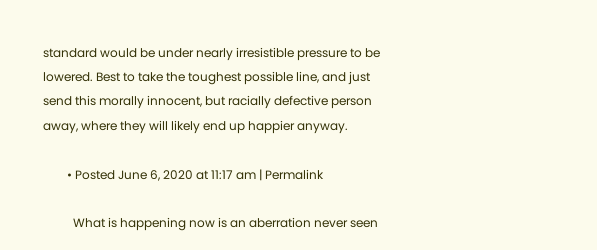standard would be under nearly irresistible pressure to be lowered. Best to take the toughest possible line, and just send this morally innocent, but racially defective person away, where they will likely end up happier anyway.

        • Posted June 6, 2020 at 11:17 am | Permalink

          What is happening now is an aberration never seen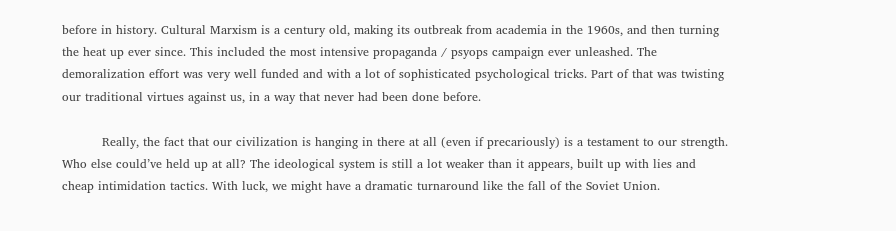before in history. Cultural Marxism is a century old, making its outbreak from academia in the 1960s, and then turning the heat up ever since. This included the most intensive propaganda / psyops campaign ever unleashed. The demoralization effort was very well funded and with a lot of sophisticated psychological tricks. Part of that was twisting our traditional virtues against us, in a way that never had been done before.

          Really, the fact that our civilization is hanging in there at all (even if precariously) is a testament to our strength. Who else could’ve held up at all? The ideological system is still a lot weaker than it appears, built up with lies and cheap intimidation tactics. With luck, we might have a dramatic turnaround like the fall of the Soviet Union.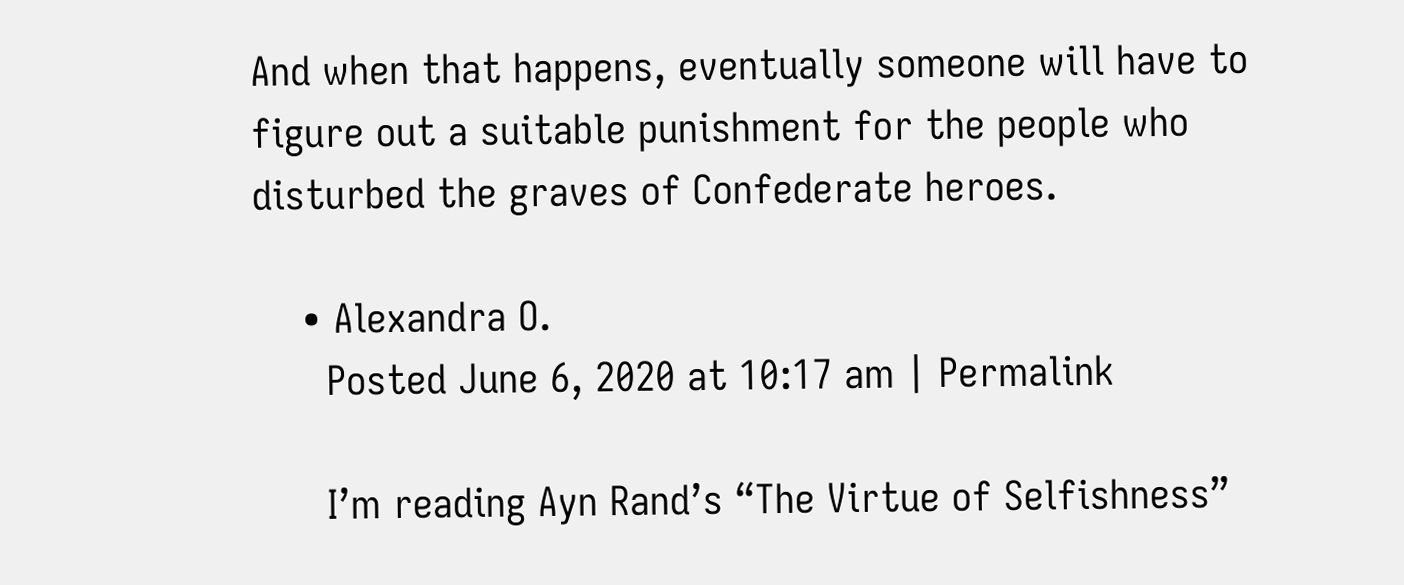And when that happens, eventually someone will have to figure out a suitable punishment for the people who disturbed the graves of Confederate heroes.

    • Alexandra O.
      Posted June 6, 2020 at 10:17 am | Permalink

      I’m reading Ayn Rand’s “The Virtue of Selfishness”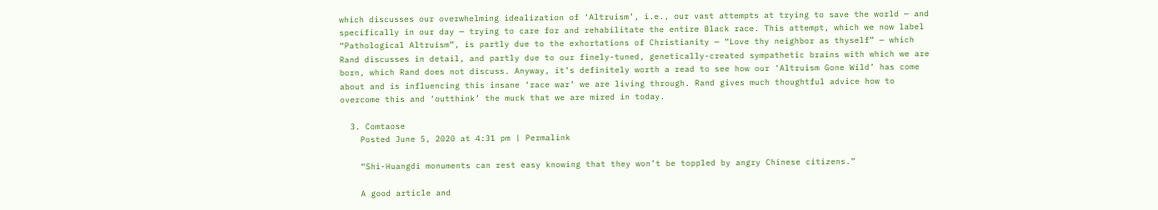which discusses our overwhelming idealization of ‘Altruism’, i.e., our vast attempts at trying to save the world — and specifically in our day — trying to care for and rehabilitate the entire Black race. This attempt, which we now label “Pathological Altruism”, is partly due to the exhortations of Christianity — “Love thy neighbor as thyself” — which Rand discusses in detail, and partly due to our finely-tuned, genetically-created sympathetic brains with which we are born, which Rand does not discuss. Anyway, it’s definitely worth a read to see how our ‘Altruism Gone Wild’ has come about and is influencing this insane ‘race war’ we are living through. Rand gives much thoughtful advice how to overcome this and ‘outthink’ the muck that we are mired in today.

  3. Comtaose
    Posted June 5, 2020 at 4:31 pm | Permalink

    “Shi-Huangdi monuments can rest easy knowing that they won’t be toppled by angry Chinese citizens.”

    A good article and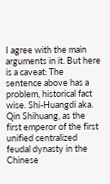I agree with the main arguments in it. But here is a caveat: The sentence above has a problem, historical fact wise. Shi-Huangdi aka. Qin Shihuang, as the first emperor of the first unified centralized feudal dynasty in the Chinese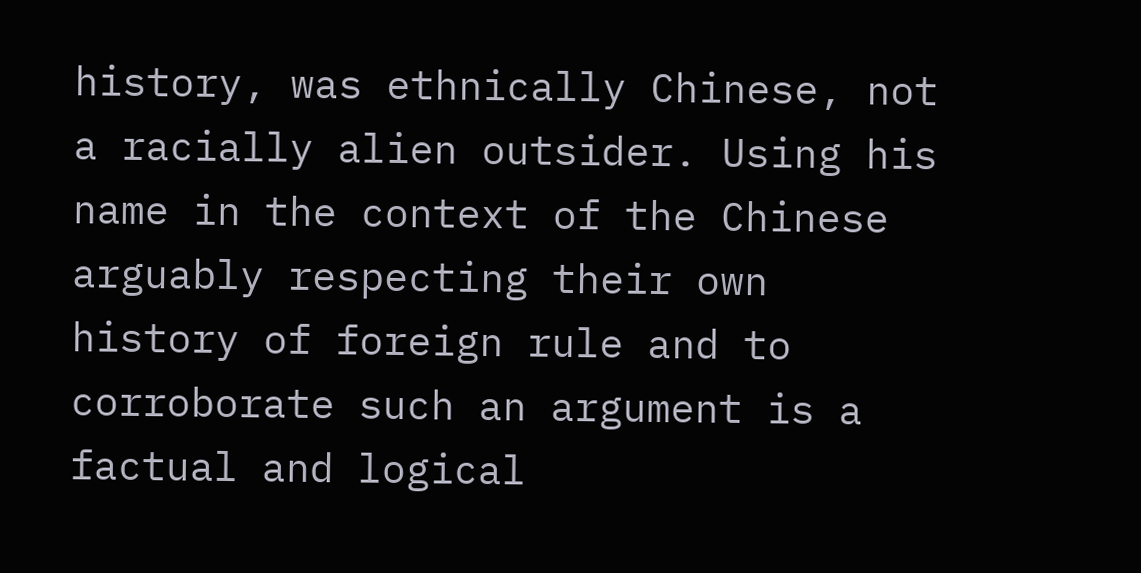history, was ethnically Chinese, not a racially alien outsider. Using his name in the context of the Chinese arguably respecting their own history of foreign rule and to corroborate such an argument is a factual and logical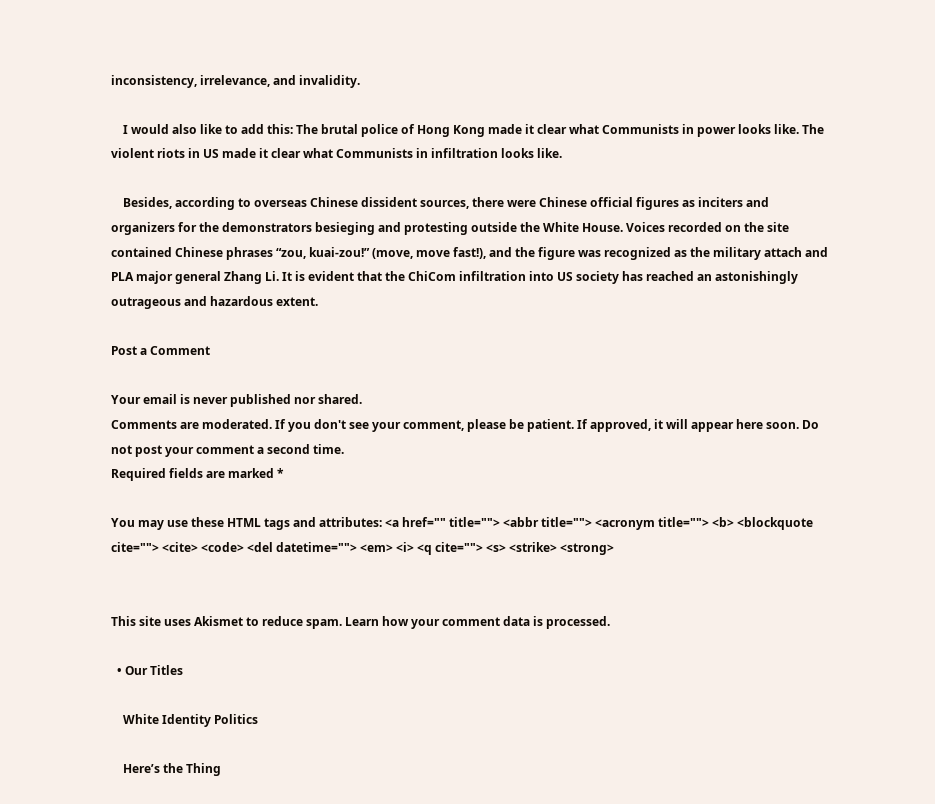inconsistency, irrelevance, and invalidity.

    I would also like to add this: The brutal police of Hong Kong made it clear what Communists in power looks like. The violent riots in US made it clear what Communists in infiltration looks like.

    Besides, according to overseas Chinese dissident sources, there were Chinese official figures as inciters and organizers for the demonstrators besieging and protesting outside the White House. Voices recorded on the site contained Chinese phrases “zou, kuai-zou!” (move, move fast!), and the figure was recognized as the military attach and PLA major general Zhang Li. It is evident that the ChiCom infiltration into US society has reached an astonishingly outrageous and hazardous extent.

Post a Comment

Your email is never published nor shared.
Comments are moderated. If you don't see your comment, please be patient. If approved, it will appear here soon. Do not post your comment a second time.
Required fields are marked *

You may use these HTML tags and attributes: <a href="" title=""> <abbr title=""> <acronym title=""> <b> <blockquote cite=""> <cite> <code> <del datetime=""> <em> <i> <q cite=""> <s> <strike> <strong>


This site uses Akismet to reduce spam. Learn how your comment data is processed.

  • Our Titles

    White Identity Politics

    Here’s the Thing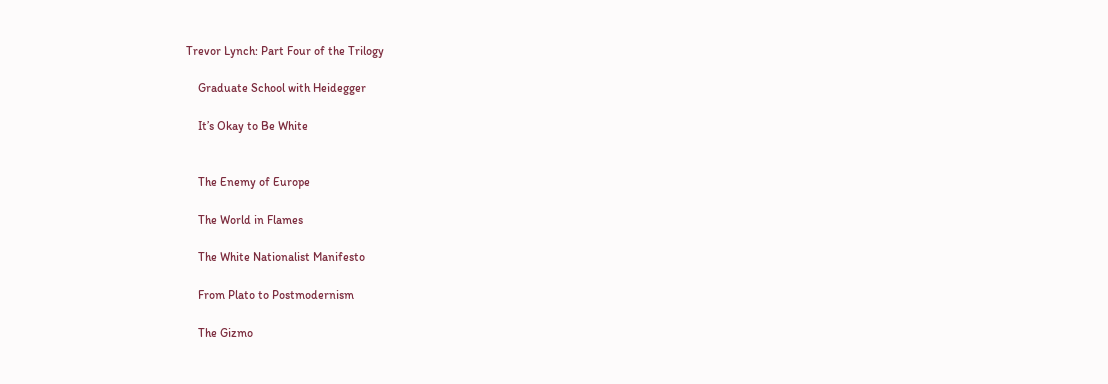Trevor Lynch: Part Four of the Trilogy

    Graduate School with Heidegger

    It’s Okay to Be White


    The Enemy of Europe

    The World in Flames

    The White Nationalist Manifesto

    From Plato to Postmodernism

    The Gizmo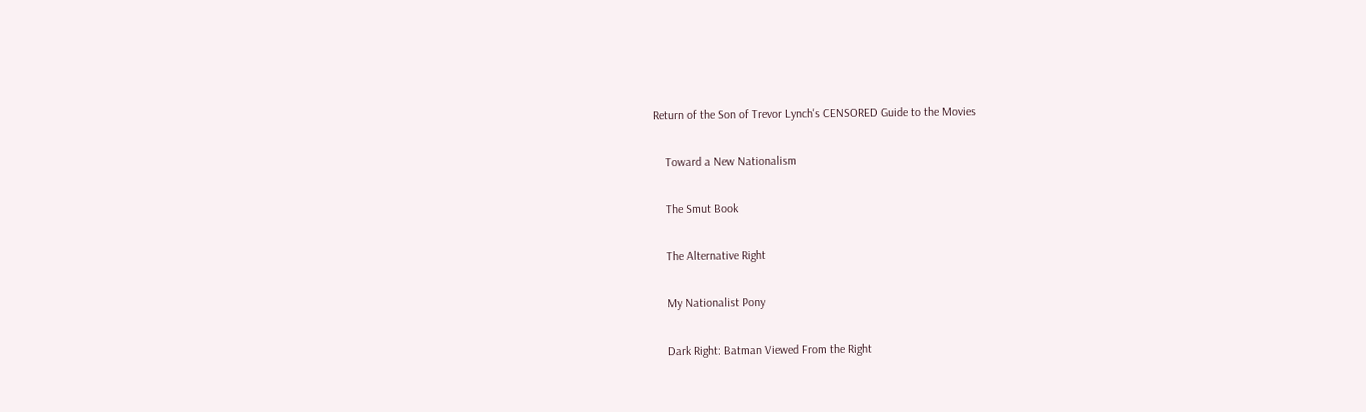Return of the Son of Trevor Lynch's CENSORED Guide to the Movies

    Toward a New Nationalism

    The Smut Book

    The Alternative Right

    My Nationalist Pony

    Dark Right: Batman Viewed From the Right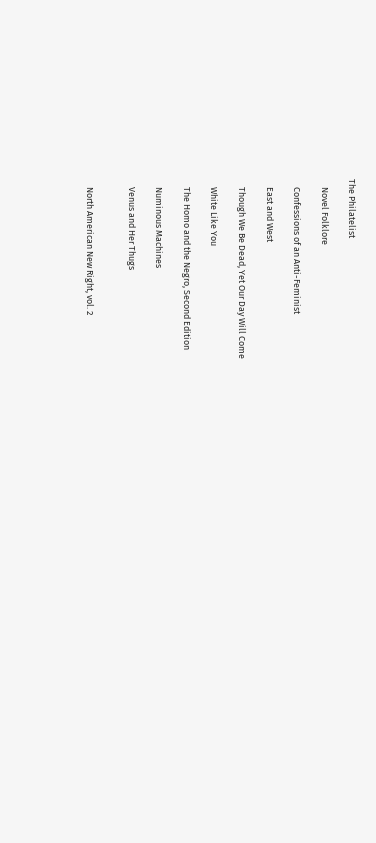The Philatelist

    Novel Folklore

    Confessions of an Anti-Feminist

    East and West

    Though We Be Dead, Yet Our Day Will Come

    White Like You

    The Homo and the Negro, Second Edition

    Numinous Machines

    Venus and Her Thugs


    North American New Right, vol. 2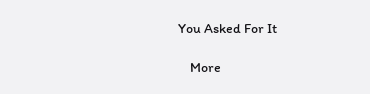You Asked For It

    More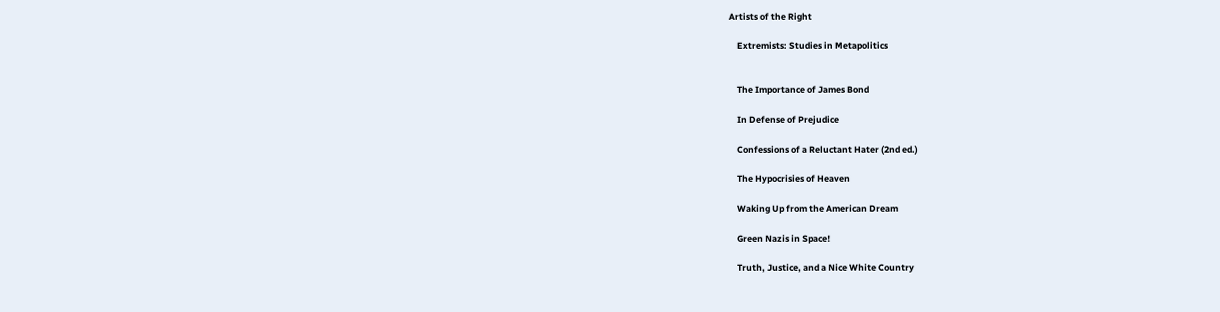Artists of the Right

    Extremists: Studies in Metapolitics


    The Importance of James Bond

    In Defense of Prejudice

    Confessions of a Reluctant Hater (2nd ed.)

    The Hypocrisies of Heaven

    Waking Up from the American Dream

    Green Nazis in Space!

    Truth, Justice, and a Nice White Country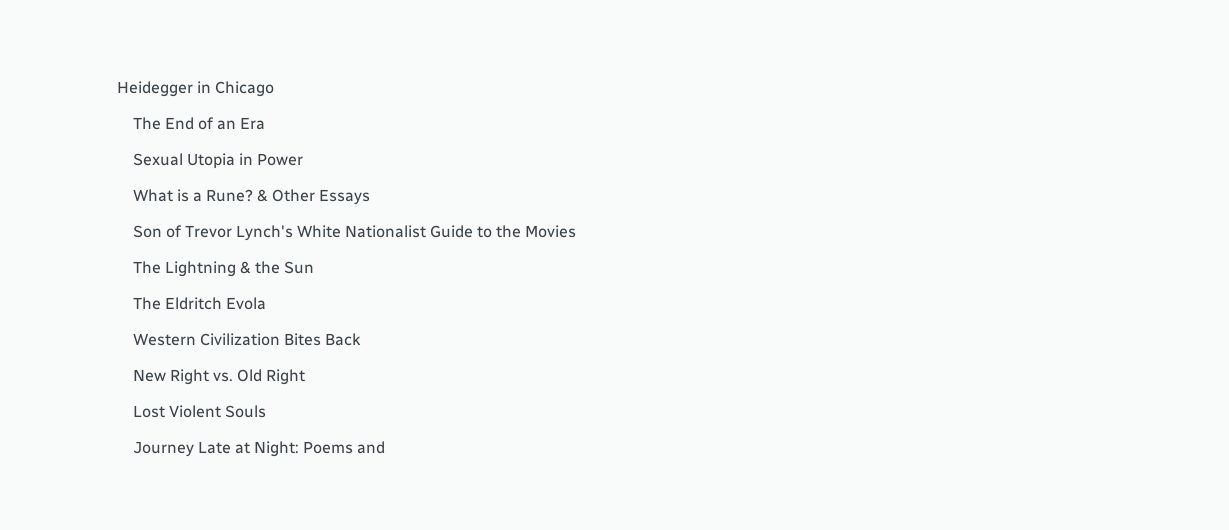Heidegger in Chicago

    The End of an Era

    Sexual Utopia in Power

    What is a Rune? & Other Essays

    Son of Trevor Lynch's White Nationalist Guide to the Movies

    The Lightning & the Sun

    The Eldritch Evola

    Western Civilization Bites Back

    New Right vs. Old Right

    Lost Violent Souls

    Journey Late at Night: Poems and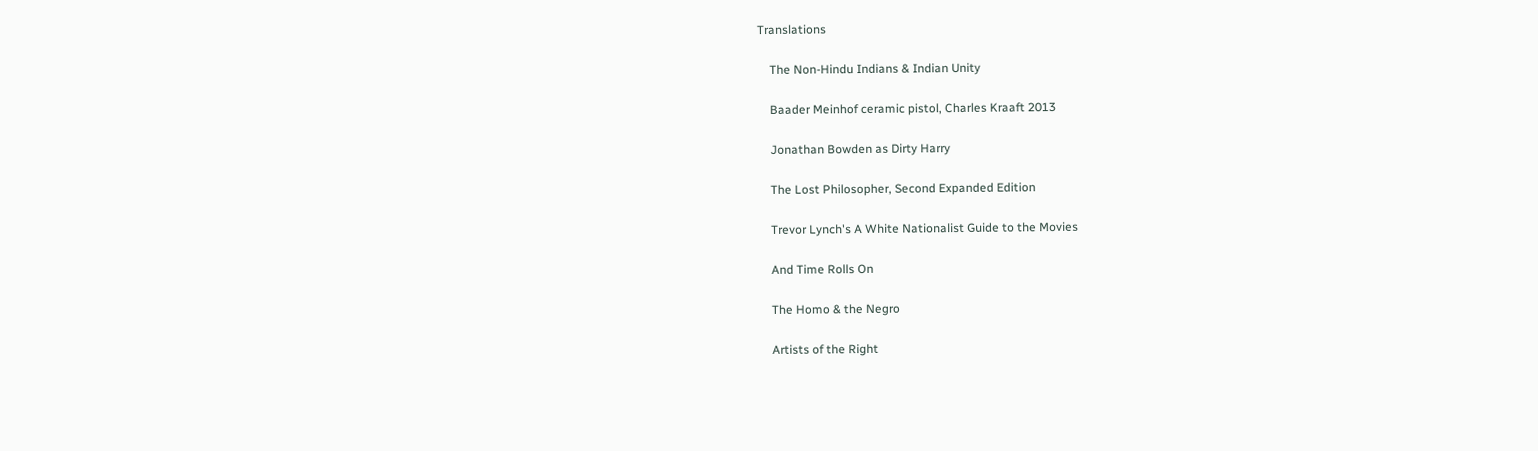Translations

    The Non-Hindu Indians & Indian Unity

    Baader Meinhof ceramic pistol, Charles Kraaft 2013

    Jonathan Bowden as Dirty Harry

    The Lost Philosopher, Second Expanded Edition

    Trevor Lynch's A White Nationalist Guide to the Movies

    And Time Rolls On

    The Homo & the Negro

    Artists of the Right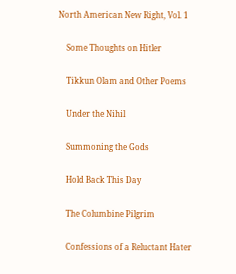North American New Right, Vol. 1

    Some Thoughts on Hitler

    Tikkun Olam and Other Poems

    Under the Nihil

    Summoning the Gods

    Hold Back This Day

    The Columbine Pilgrim

    Confessions of a Reluctant Hater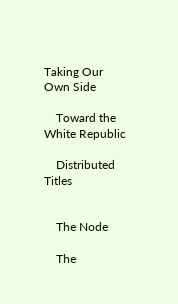Taking Our Own Side

    Toward the White Republic

    Distributed Titles


    The Node

    The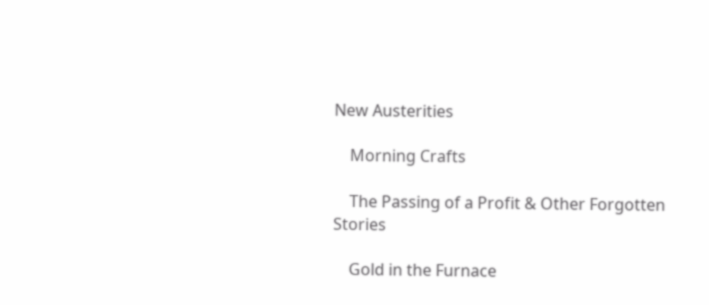New Austerities

    Morning Crafts

    The Passing of a Profit & Other Forgotten Stories

    Gold in the Furnace